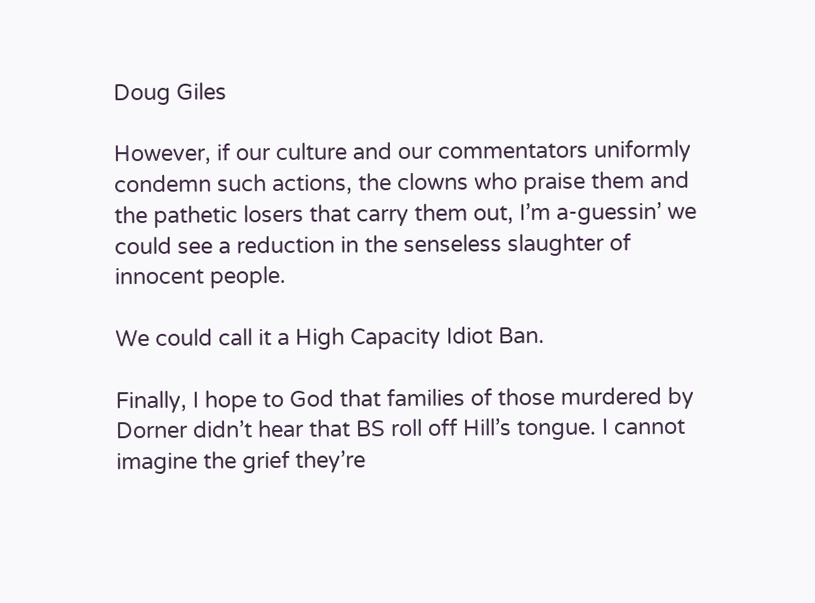Doug Giles

However, if our culture and our commentators uniformly condemn such actions, the clowns who praise them and the pathetic losers that carry them out, I’m a-guessin’ we could see a reduction in the senseless slaughter of innocent people.

We could call it a High Capacity Idiot Ban.

Finally, I hope to God that families of those murdered by Dorner didn’t hear that BS roll off Hill’s tongue. I cannot imagine the grief they’re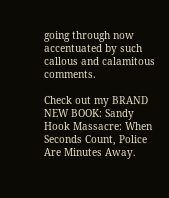going through now accentuated by such callous and calamitous comments.

Check out my BRAND NEW BOOK: Sandy Hook Massacre: When Seconds Count, Police Are Minutes Away.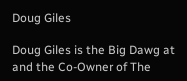Doug Giles

Doug Giles is the Big Dawg at and the Co-Owner of The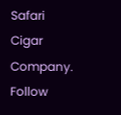Safari Cigar Company. Follow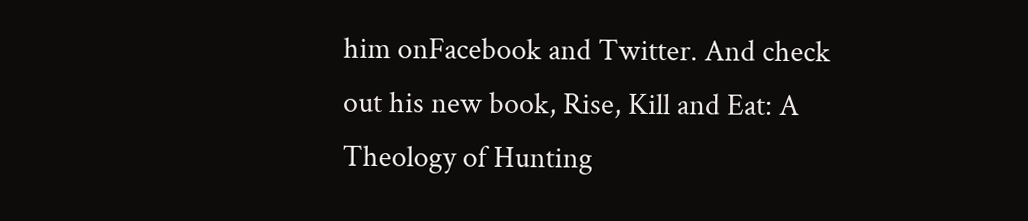him onFacebook and Twitter. And check out his new book, Rise, Kill and Eat: A Theology of Hunting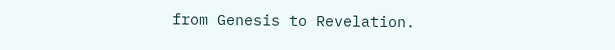from Genesis to Revelation.